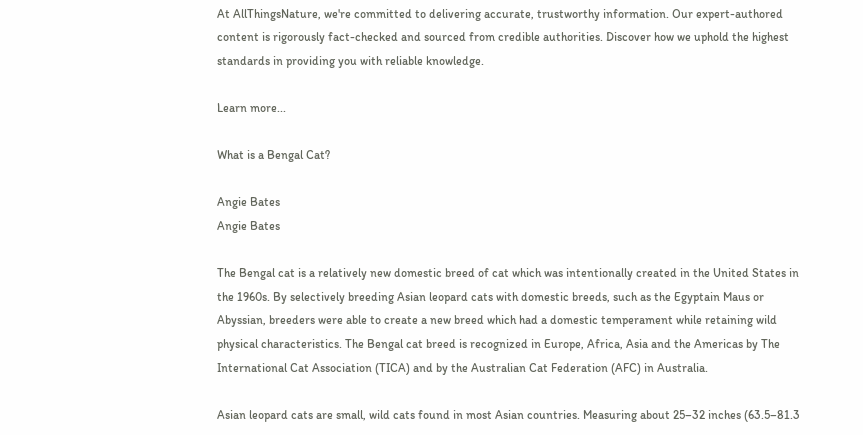At AllThingsNature, we're committed to delivering accurate, trustworthy information. Our expert-authored content is rigorously fact-checked and sourced from credible authorities. Discover how we uphold the highest standards in providing you with reliable knowledge.

Learn more...

What is a Bengal Cat?

Angie Bates
Angie Bates

The Bengal cat is a relatively new domestic breed of cat which was intentionally created in the United States in the 1960s. By selectively breeding Asian leopard cats with domestic breeds, such as the Egyptain Maus or Abyssian, breeders were able to create a new breed which had a domestic temperament while retaining wild physical characteristics. The Bengal cat breed is recognized in Europe, Africa, Asia and the Americas by The International Cat Association (TICA) and by the Australian Cat Federation (AFC) in Australia.

Asian leopard cats are small, wild cats found in most Asian countries. Measuring about 25–32 inches (63.5–81.3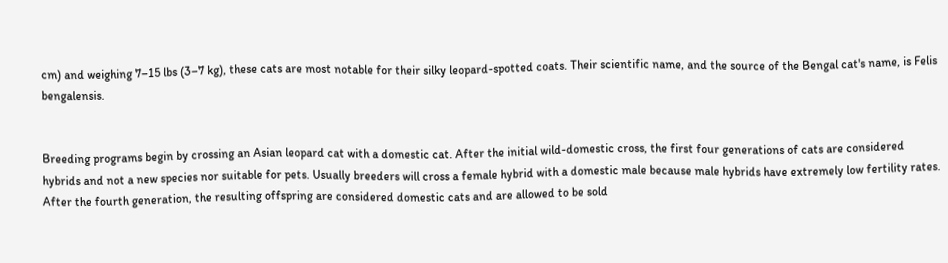cm) and weighing 7–15 lbs (3–7 kg), these cats are most notable for their silky leopard-spotted coats. Their scientific name, and the source of the Bengal cat's name, is Felis bengalensis.


Breeding programs begin by crossing an Asian leopard cat with a domestic cat. After the initial wild-domestic cross, the first four generations of cats are considered hybrids and not a new species nor suitable for pets. Usually breeders will cross a female hybrid with a domestic male because male hybrids have extremely low fertility rates. After the fourth generation, the resulting offspring are considered domestic cats and are allowed to be sold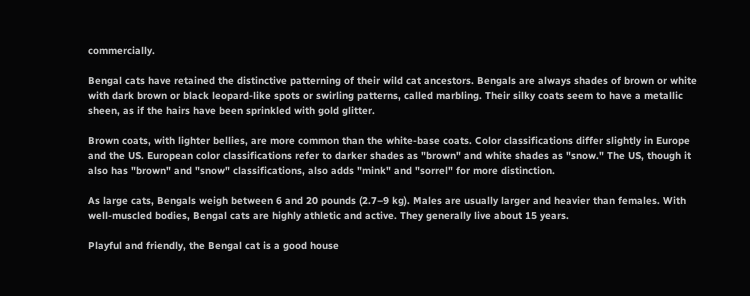commercially.

Bengal cats have retained the distinctive patterning of their wild cat ancestors. Bengals are always shades of brown or white with dark brown or black leopard-like spots or swirling patterns, called marbling. Their silky coats seem to have a metallic sheen, as if the hairs have been sprinkled with gold glitter.

Brown coats, with lighter bellies, are more common than the white-base coats. Color classifications differ slightly in Europe and the US. European color classifications refer to darker shades as "brown" and white shades as "snow." The US, though it also has "brown" and "snow" classifications, also adds "mink" and "sorrel" for more distinction.

As large cats, Bengals weigh between 6 and 20 pounds (2.7–9 kg). Males are usually larger and heavier than females. With well-muscled bodies, Bengal cats are highly athletic and active. They generally live about 15 years.

Playful and friendly, the Bengal cat is a good house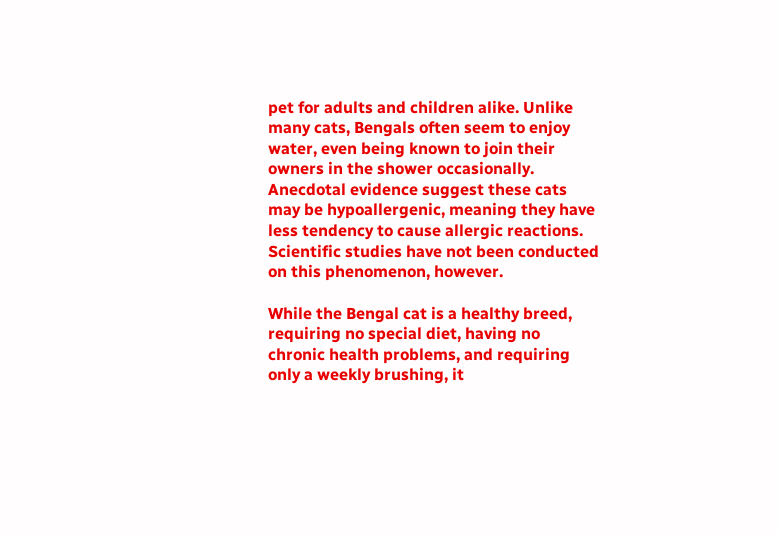pet for adults and children alike. Unlike many cats, Bengals often seem to enjoy water, even being known to join their owners in the shower occasionally. Anecdotal evidence suggest these cats may be hypoallergenic, meaning they have less tendency to cause allergic reactions. Scientific studies have not been conducted on this phenomenon, however.

While the Bengal cat is a healthy breed, requiring no special diet, having no chronic health problems, and requiring only a weekly brushing, it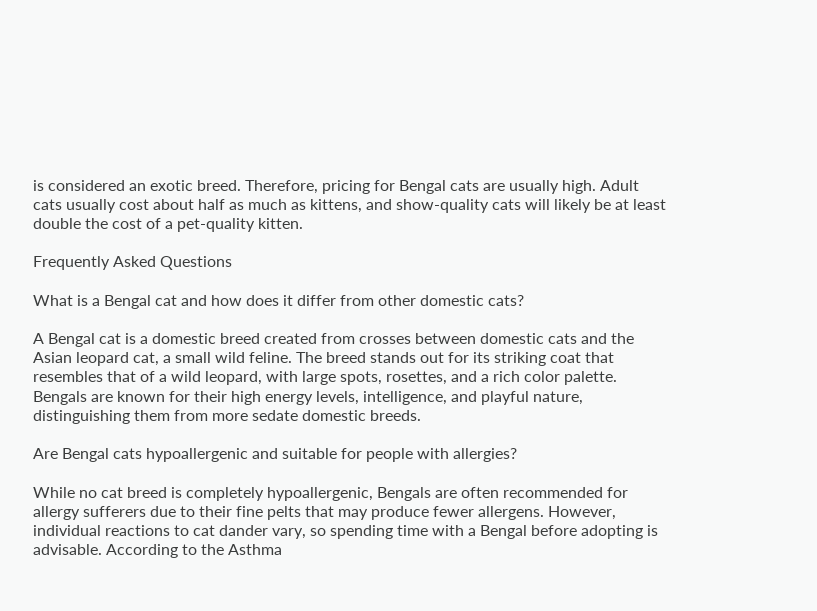is considered an exotic breed. Therefore, pricing for Bengal cats are usually high. Adult cats usually cost about half as much as kittens, and show-quality cats will likely be at least double the cost of a pet-quality kitten.

Frequently Asked Questions

What is a Bengal cat and how does it differ from other domestic cats?

A Bengal cat is a domestic breed created from crosses between domestic cats and the Asian leopard cat, a small wild feline. The breed stands out for its striking coat that resembles that of a wild leopard, with large spots, rosettes, and a rich color palette. Bengals are known for their high energy levels, intelligence, and playful nature, distinguishing them from more sedate domestic breeds.

Are Bengal cats hypoallergenic and suitable for people with allergies?

While no cat breed is completely hypoallergenic, Bengals are often recommended for allergy sufferers due to their fine pelts that may produce fewer allergens. However, individual reactions to cat dander vary, so spending time with a Bengal before adopting is advisable. According to the Asthma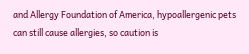and Allergy Foundation of America, hypoallergenic pets can still cause allergies, so caution is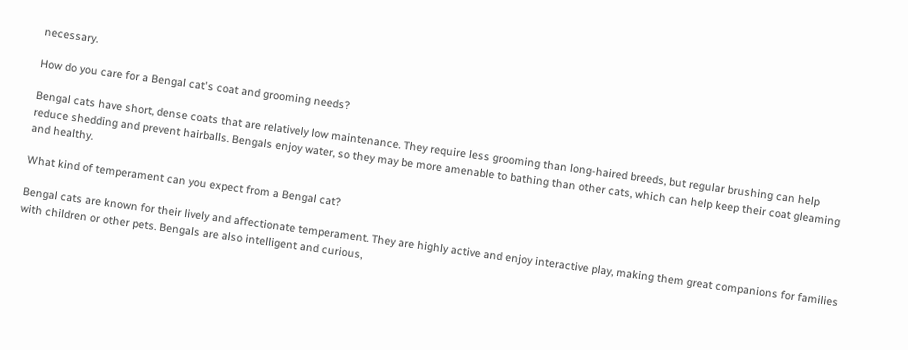necessary.

How do you care for a Bengal cat's coat and grooming needs?

Bengal cats have short, dense coats that are relatively low maintenance. They require less grooming than long-haired breeds, but regular brushing can help reduce shedding and prevent hairballs. Bengals enjoy water, so they may be more amenable to bathing than other cats, which can help keep their coat gleaming and healthy.

What kind of temperament can you expect from a Bengal cat?

Bengal cats are known for their lively and affectionate temperament. They are highly active and enjoy interactive play, making them great companions for families with children or other pets. Bengals are also intelligent and curious,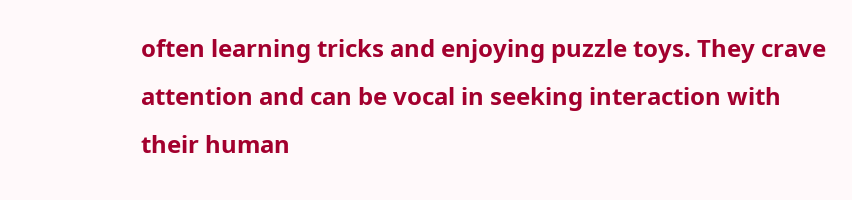often learning tricks and enjoying puzzle toys. They crave attention and can be vocal in seeking interaction with their human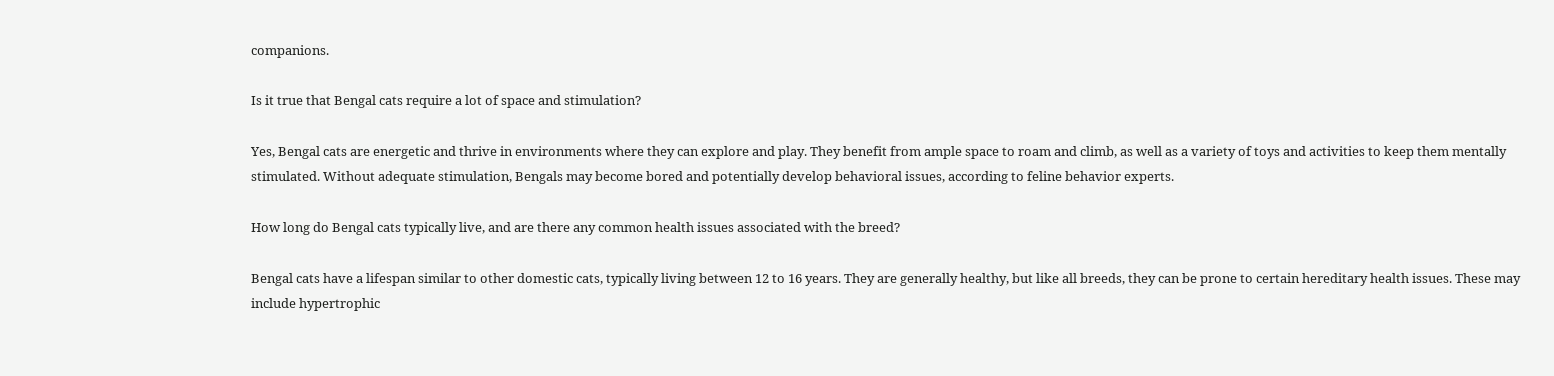companions.

Is it true that Bengal cats require a lot of space and stimulation?

Yes, Bengal cats are energetic and thrive in environments where they can explore and play. They benefit from ample space to roam and climb, as well as a variety of toys and activities to keep them mentally stimulated. Without adequate stimulation, Bengals may become bored and potentially develop behavioral issues, according to feline behavior experts.

How long do Bengal cats typically live, and are there any common health issues associated with the breed?

Bengal cats have a lifespan similar to other domestic cats, typically living between 12 to 16 years. They are generally healthy, but like all breeds, they can be prone to certain hereditary health issues. These may include hypertrophic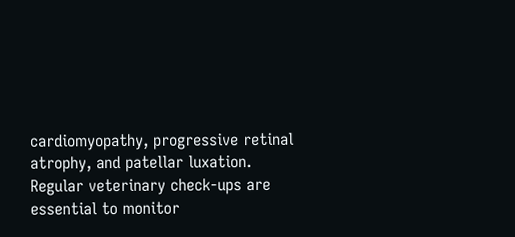cardiomyopathy, progressive retinal atrophy, and patellar luxation. Regular veterinary check-ups are essential to monitor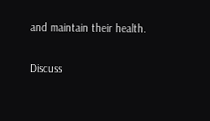and maintain their health.

Discuss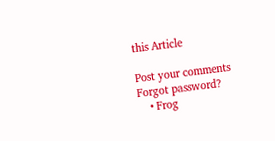this Article

Post your comments
Forgot password?
    • Frog